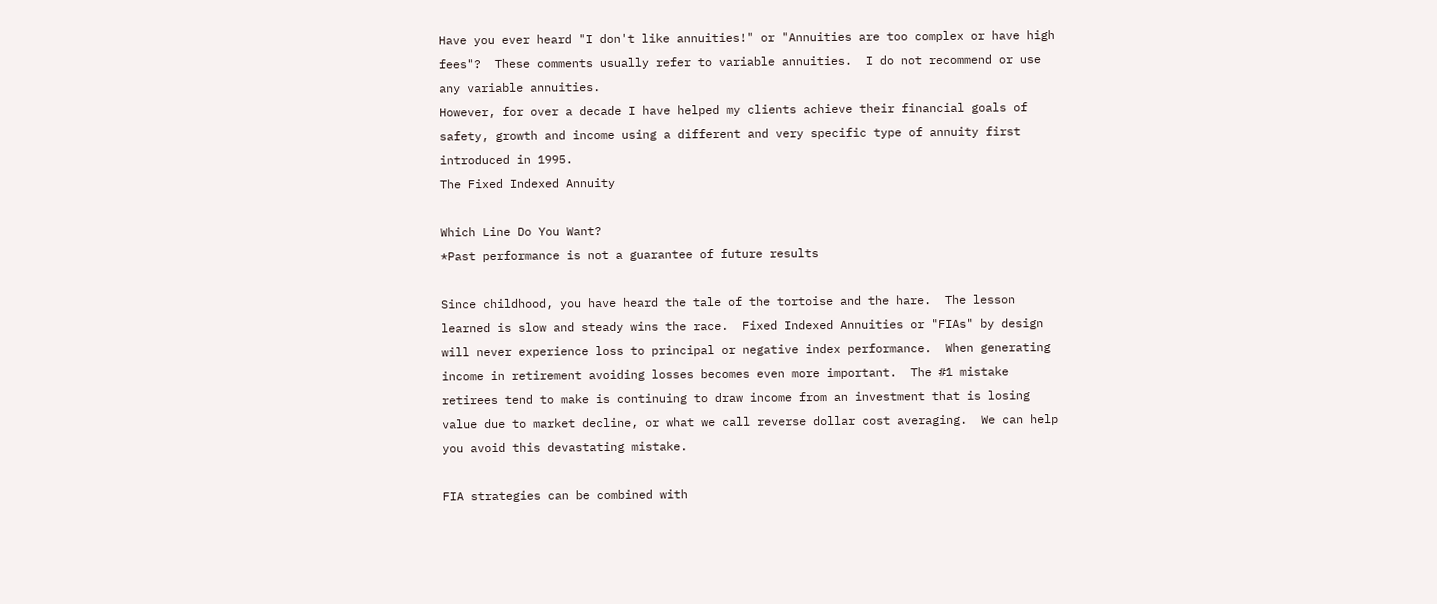Have you ever heard "I don't like annuities!" or "Annuities are too complex or have high fees"?  These comments usually refer to variable annuities.  I do not recommend or use any variable annuities.
However, for over a decade I have helped my clients achieve their financial goals of safety, growth and income using a different and very specific type of annuity first introduced in 1995.
The Fixed Indexed Annuity

Which Line Do You Want?
*Past performance is not a guarantee of future results

Since childhood, you have heard the tale of the tortoise and the hare.  The lesson learned is slow and steady wins the race.  Fixed Indexed Annuities or "FIAs" by design will never experience loss to principal or negative index performance.  When generating income in retirement avoiding losses becomes even more important.  The #1 mistake retirees tend to make is continuing to draw income from an investment that is losing value due to market decline, or what we call reverse dollar cost averaging.  We can help you avoid this devastating mistake.

FIA strategies can be combined with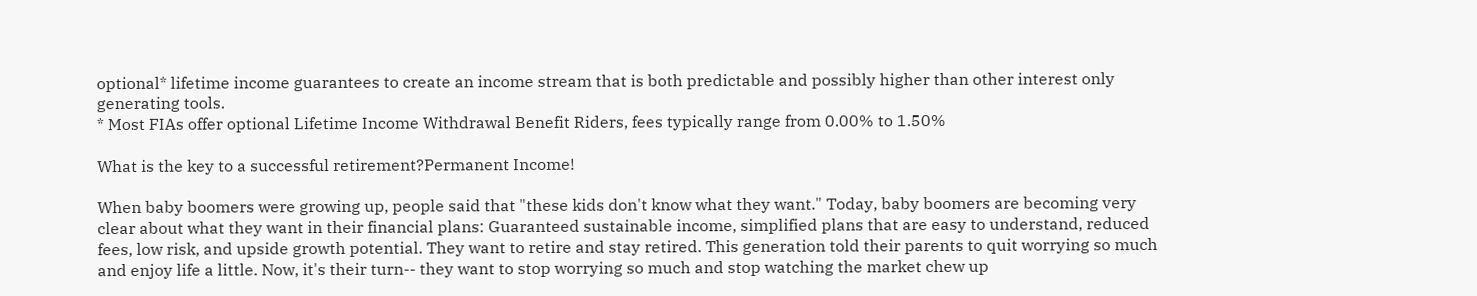optional* lifetime income guarantees to create an income stream that is both predictable and possibly higher than other interest only generating tools.
* Most FIAs offer optional Lifetime Income Withdrawal Benefit Riders, fees typically range from 0.00% to 1.50%

What is the key to a successful retirement?Permanent Income!

When baby boomers were growing up, people said that "these kids don't know what they want." Today, baby boomers are becoming very clear about what they want in their financial plans: Guaranteed sustainable income, simplified plans that are easy to understand, reduced fees, low risk, and upside growth potential. They want to retire and stay retired. This generation told their parents to quit worrying so much and enjoy life a little. Now, it's their turn-- they want to stop worrying so much and stop watching the market chew up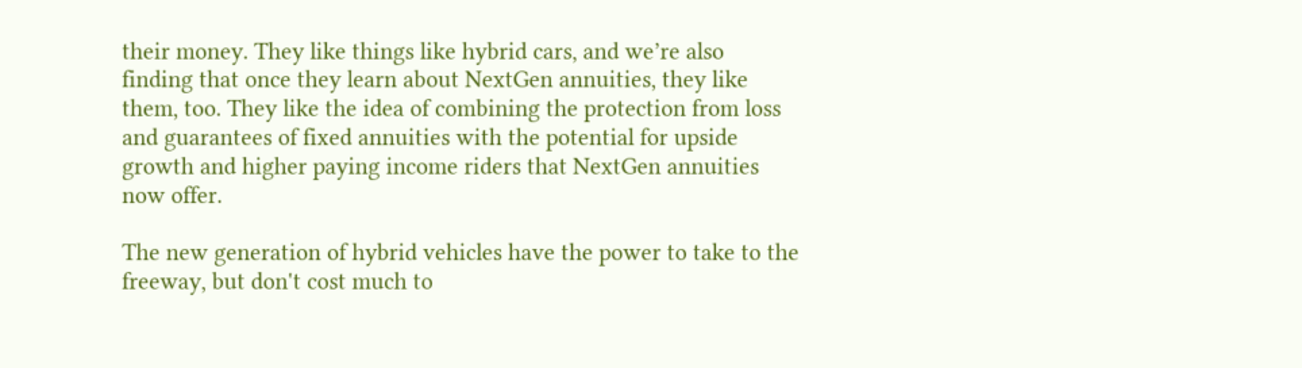their money. They like things like hybrid cars, and we’re also finding that once they learn about NextGen annuities, they like them, too. They like the idea of combining the protection from loss and guarantees of fixed annuities with the potential for upside growth and higher paying income riders that NextGen annuities now offer.

The new generation of hybrid vehicles have the power to take to the freeway, but don't cost much to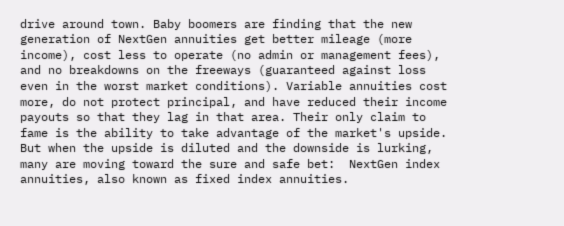drive around town. Baby boomers are finding that the new generation of NextGen annuities get better mileage (more income), cost less to operate (no admin or management fees), and no breakdowns on the freeways (guaranteed against loss even in the worst market conditions). Variable annuities cost more, do not protect principal, and have reduced their income payouts so that they lag in that area. Their only claim to fame is the ability to take advantage of the market's upside. But when the upside is diluted and the downside is lurking, many are moving toward the sure and safe bet:  NextGen index annuities, also known as fixed index annuities.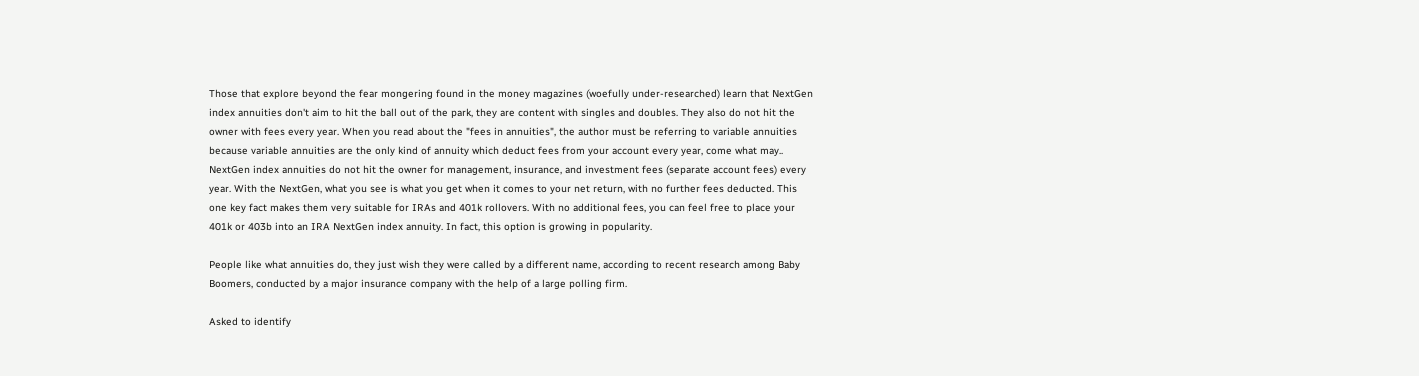Those that explore beyond the fear mongering found in the money magazines (woefully under-researched) learn that NextGen index annuities don't aim to hit the ball out of the park, they are content with singles and doubles. They also do not hit the owner with fees every year. When you read about the "fees in annuities", the author must be referring to variable annuities because variable annuities are the only kind of annuity which deduct fees from your account every year, come what may.. NextGen index annuities do not hit the owner for management, insurance, and investment fees (separate account fees) every year. With the NextGen, what you see is what you get when it comes to your net return, with no further fees deducted. This one key fact makes them very suitable for IRAs and 401k rollovers. With no additional fees, you can feel free to place your 401k or 403b into an IRA NextGen index annuity. In fact, this option is growing in popularity.

People like what annuities do, they just wish they were called by a different name, according to recent research among Baby Boomers, conducted by a major insurance company with the help of a large polling firm.

Asked to identify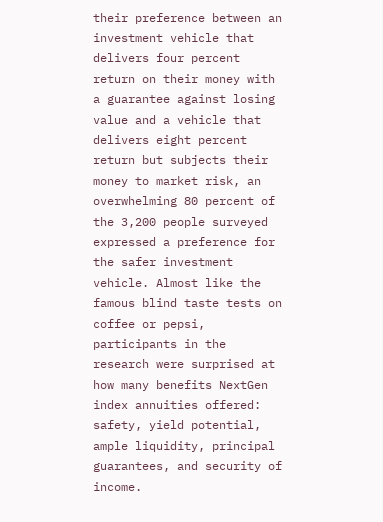their preference between an investment vehicle that delivers four percent return on their money with a guarantee against losing value and a vehicle that delivers eight percent return but subjects their money to market risk, an overwhelming 80 percent of the 3,200 people surveyed expressed a preference for the safer investment vehicle. Almost like the famous blind taste tests on coffee or pepsi, participants in the research were surprised at how many benefits NextGen index annuities offered: safety, yield potential, ample liquidity, principal guarantees, and security of income.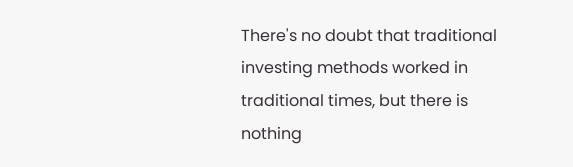There's no doubt that traditional investing methods worked in traditional times, but there is nothing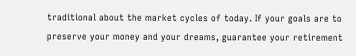traditional about the market cycles of today. If your goals are to preserve your money and your dreams, guarantee your retirement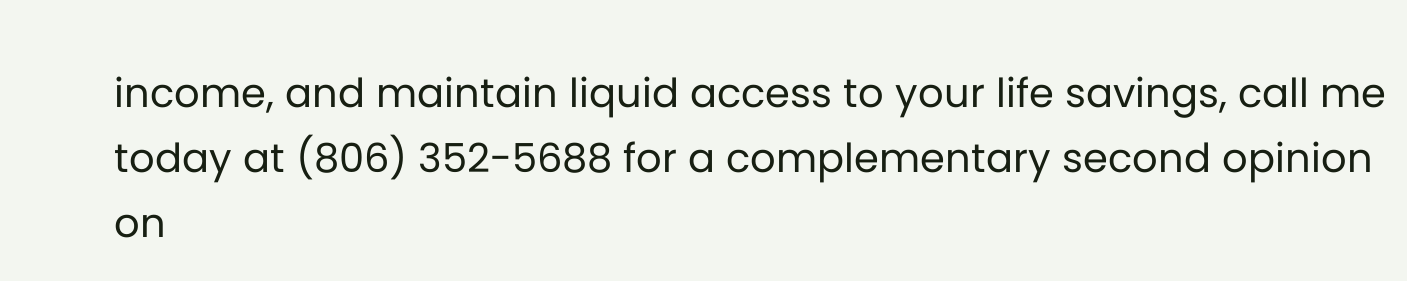income, and maintain liquid access to your life savings, call me today at (806) 352-5688 for a complementary second opinion on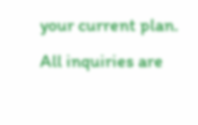your current plan. All inquiries are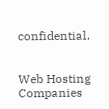confidential.


Web Hosting Companies